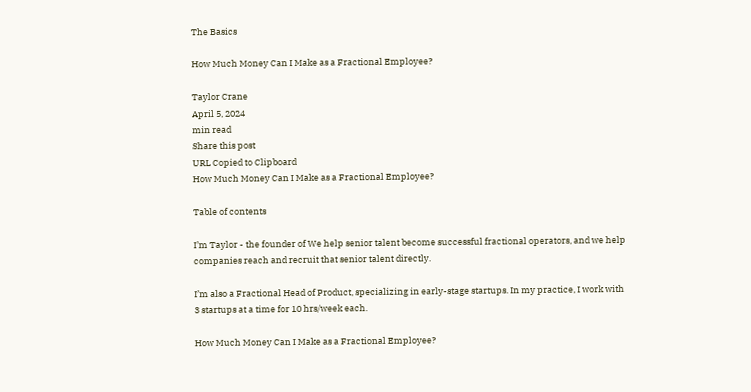The Basics

How Much Money Can I Make as a Fractional Employee?

Taylor Crane
April 5, 2024
min read
Share this post
URL Copied to Clipboard
How Much Money Can I Make as a Fractional Employee?

Table of contents

I’m Taylor - the founder of We help senior talent become successful fractional operators, and we help companies reach and recruit that senior talent directly.

I’m also a Fractional Head of Product, specializing in early-stage startups. In my practice, I work with 3 startups at a time for 10 hrs/week each.

How Much Money Can I Make as a Fractional Employee?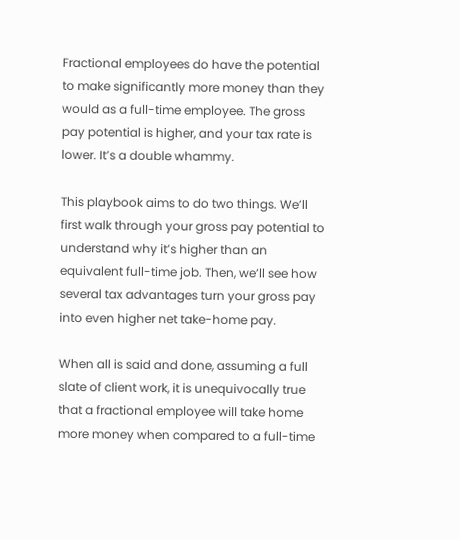Fractional employees do have the potential to make significantly more money than they would as a full-time employee. The gross pay potential is higher, and your tax rate is lower. It’s a double whammy.

This playbook aims to do two things. We’ll first walk through your gross pay potential to understand why it’s higher than an equivalent full-time job. Then, we’ll see how several tax advantages turn your gross pay into even higher net take-home pay.

When all is said and done, assuming a full slate of client work, it is unequivocally true that a fractional employee will take home more money when compared to a full-time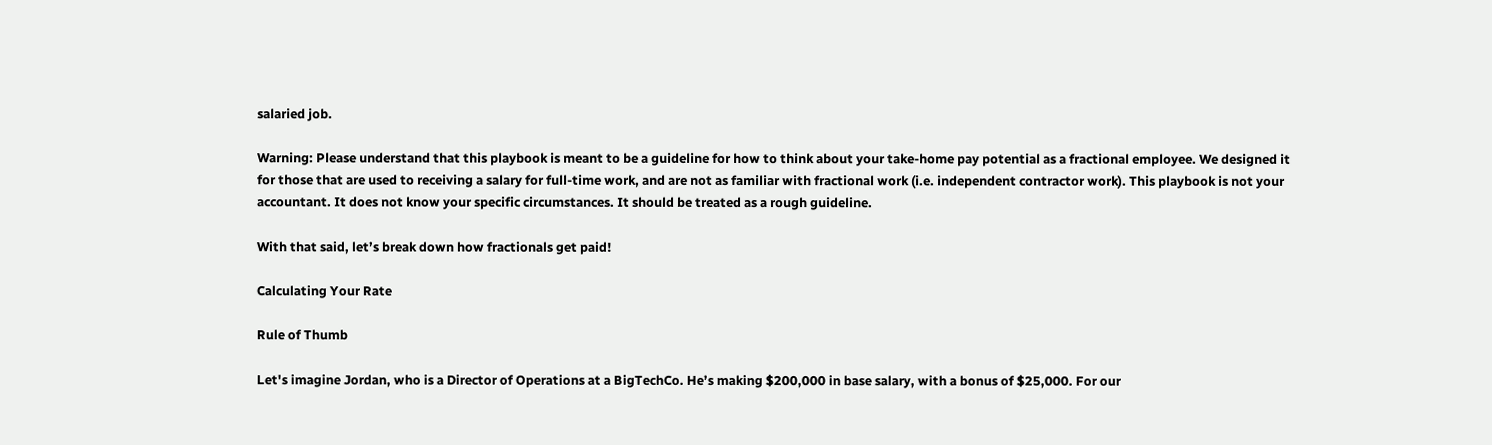salaried job.

Warning: Please understand that this playbook is meant to be a guideline for how to think about your take-home pay potential as a fractional employee. We designed it for those that are used to receiving a salary for full-time work, and are not as familiar with fractional work (i.e. independent contractor work). This playbook is not your accountant. It does not know your specific circumstances. It should be treated as a rough guideline.

With that said, let’s break down how fractionals get paid!

Calculating Your Rate

Rule of Thumb

Let's imagine Jordan, who is a Director of Operations at a BigTechCo. He’s making $200,000 in base salary, with a bonus of $25,000. For our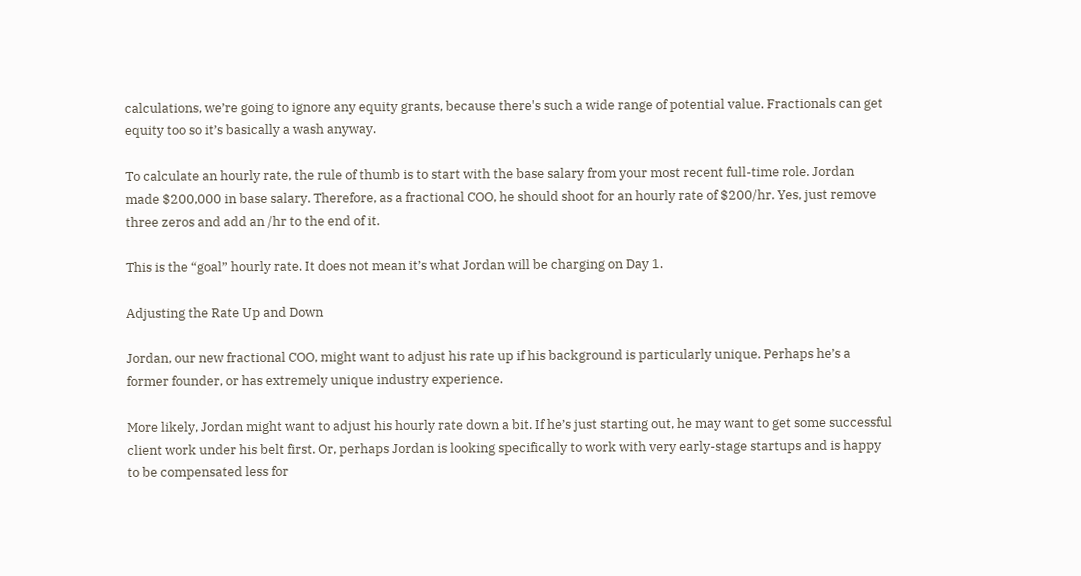calculations, we’re going to ignore any equity grants, because there's such a wide range of potential value. Fractionals can get equity too so it’s basically a wash anyway.

To calculate an hourly rate, the rule of thumb is to start with the base salary from your most recent full-time role. Jordan made $200,000 in base salary. Therefore, as a fractional COO, he should shoot for an hourly rate of $200/hr. Yes, just remove three zeros and add an /hr to the end of it.

This is the “goal” hourly rate. It does not mean it’s what Jordan will be charging on Day 1.

Adjusting the Rate Up and Down

Jordan, our new fractional COO, might want to adjust his rate up if his background is particularly unique. Perhaps he’s a former founder, or has extremely unique industry experience.

More likely, Jordan might want to adjust his hourly rate down a bit. If he’s just starting out, he may want to get some successful client work under his belt first. Or, perhaps Jordan is looking specifically to work with very early-stage startups and is happy to be compensated less for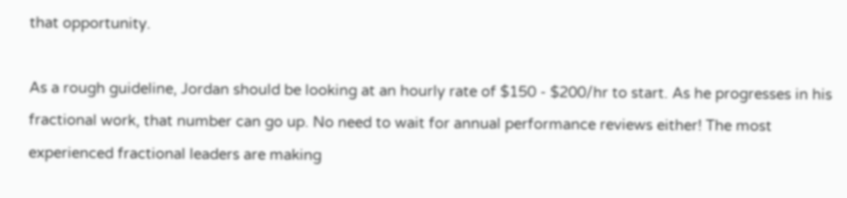that opportunity.

As a rough guideline, Jordan should be looking at an hourly rate of $150 - $200/hr to start. As he progresses in his fractional work, that number can go up. No need to wait for annual performance reviews either! The most experienced fractional leaders are making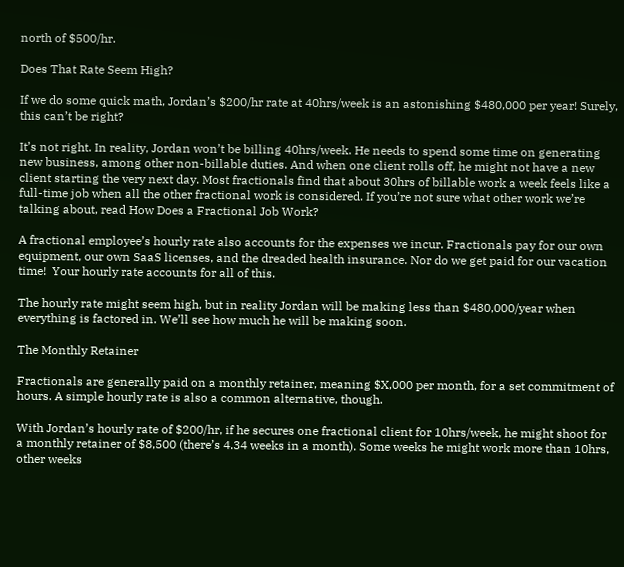north of $500/hr.

Does That Rate Seem High?

If we do some quick math, Jordan’s $200/hr rate at 40hrs/week is an astonishing $480,000 per year! Surely, this can’t be right?

It’s not right. In reality, Jordan won’t be billing 40hrs/week. He needs to spend some time on generating new business, among other non-billable duties. And when one client rolls off, he might not have a new client starting the very next day. Most fractionals find that about 30hrs of billable work a week feels like a full-time job when all the other fractional work is considered. If you’re not sure what other work we’re talking about, read How Does a Fractional Job Work?

A fractional employee’s hourly rate also accounts for the expenses we incur. Fractionals pay for our own equipment, our own SaaS licenses, and the dreaded health insurance. Nor do we get paid for our vacation time!  Your hourly rate accounts for all of this.

The hourly rate might seem high, but in reality Jordan will be making less than $480,000/year when everything is factored in. We’ll see how much he will be making soon.

The Monthly Retainer

Fractionals are generally paid on a monthly retainer, meaning $X,000 per month, for a set commitment of hours. A simple hourly rate is also a common alternative, though.

With Jordan’s hourly rate of $200/hr, if he secures one fractional client for 10hrs/week, he might shoot for a monthly retainer of $8,500 (there’s 4.34 weeks in a month). Some weeks he might work more than 10hrs, other weeks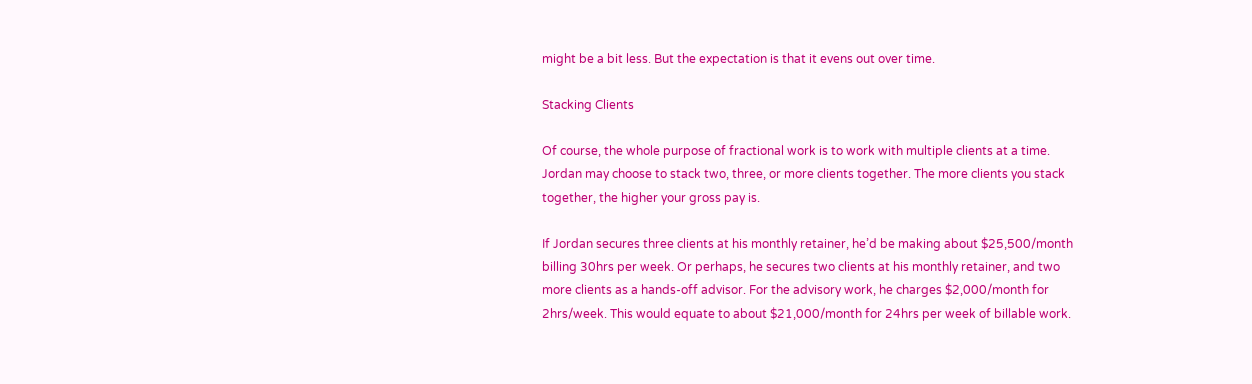might be a bit less. But the expectation is that it evens out over time.

Stacking Clients

Of course, the whole purpose of fractional work is to work with multiple clients at a time. Jordan may choose to stack two, three, or more clients together. The more clients you stack together, the higher your gross pay is.

If Jordan secures three clients at his monthly retainer, he’d be making about $25,500/month billing 30hrs per week. Or perhaps, he secures two clients at his monthly retainer, and two more clients as a hands-off advisor. For the advisory work, he charges $2,000/month for 2hrs/week. This would equate to about $21,000/month for 24hrs per week of billable work.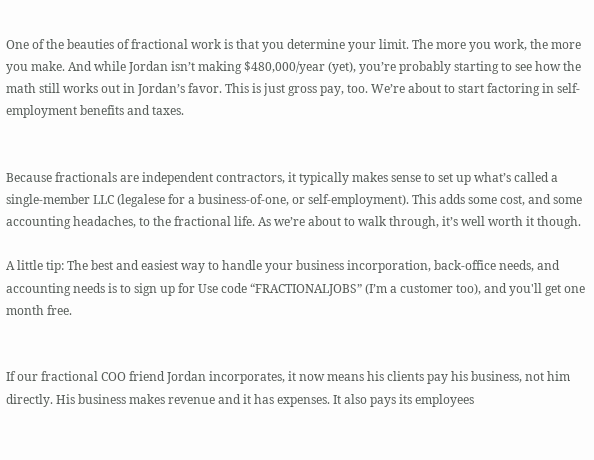One of the beauties of fractional work is that you determine your limit. The more you work, the more you make. And while Jordan isn’t making $480,000/year (yet), you’re probably starting to see how the math still works out in Jordan’s favor. This is just gross pay, too. We’re about to start factoring in self-employment benefits and taxes.


Because fractionals are independent contractors, it typically makes sense to set up what’s called a single-member LLC (legalese for a business-of-one, or self-employment). This adds some cost, and some accounting headaches, to the fractional life. As we’re about to walk through, it’s well worth it though.

A little tip: The best and easiest way to handle your business incorporation, back-office needs, and accounting needs is to sign up for Use code “FRACTIONALJOBS” (I’m a customer too), and you'll get one month free.


If our fractional COO friend Jordan incorporates, it now means his clients pay his business, not him directly. His business makes revenue and it has expenses. It also pays its employees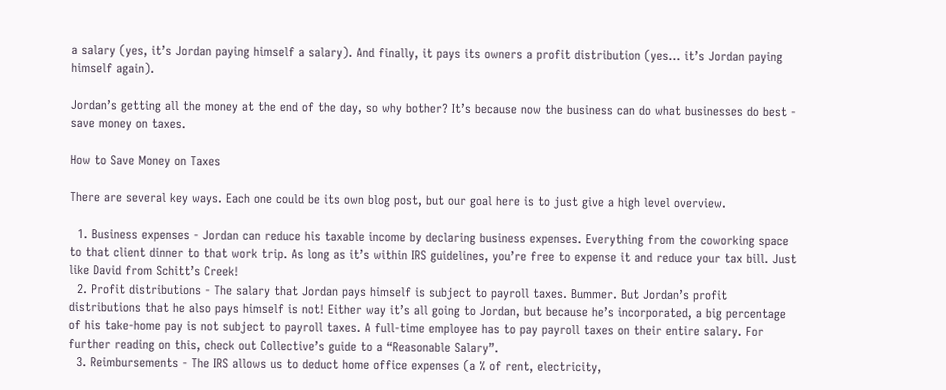a salary (yes, it’s Jordan paying himself a salary). And finally, it pays its owners a profit distribution (yes… it’s Jordan paying himself again).

Jordan’s getting all the money at the end of the day, so why bother? It’s because now the business can do what businesses do best - save money on taxes.

How to Save Money on Taxes

There are several key ways. Each one could be its own blog post, but our goal here is to just give a high level overview.

  1. Business expenses - Jordan can reduce his taxable income by declaring business expenses. Everything from the coworking space to that client dinner to that work trip. As long as it’s within IRS guidelines, you’re free to expense it and reduce your tax bill. Just like David from Schitt’s Creek!
  2. Profit distributions - The salary that Jordan pays himself is subject to payroll taxes. Bummer. But Jordan’s profit distributions that he also pays himself is not! Either way it’s all going to Jordan, but because he’s incorporated, a big percentage of his take-home pay is not subject to payroll taxes. A full-time employee has to pay payroll taxes on their entire salary. For further reading on this, check out Collective’s guide to a “Reasonable Salary”.
  3. Reimbursements - The IRS allows us to deduct home office expenses (a % of rent, electricity,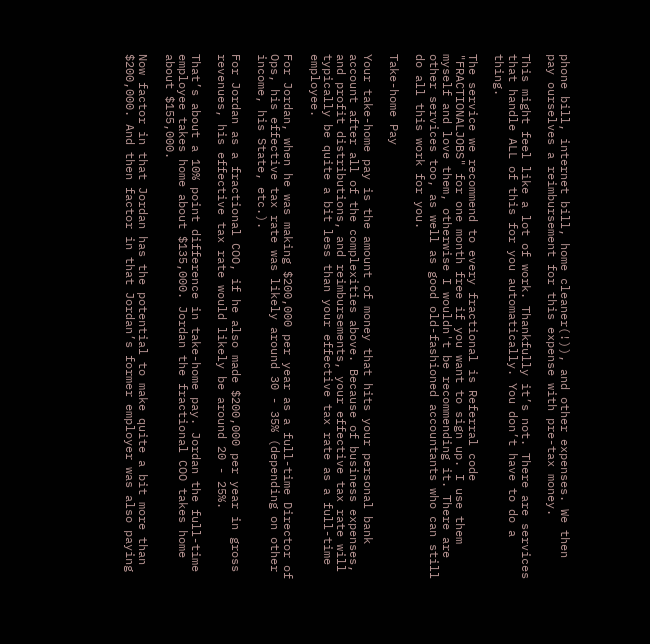phone bill, internet bill, home cleaner(!)), and other expenses. We then pay ourselves a reimbursement for this expense with pre-tax money.

This might feel like a lot of work. Thankfully it’s not. There are services that handle ALL of this for you automatically. You don’t have to do a thing.

The service we recommend to every fractional is Referral code "FRACTIONALJOBS" for one month free if you want to sign up. I use them myself and love them, otherwise I wouldn't be recommending it. There are other services too, as well as good old-fashioned accountants who can still do all this work for you.

Take-home Pay

Your take-home pay is the amount of money that hits your personal bank account after all of the complexities above. Because of business expenses, and profit distributions, and reimbursements, your effective tax rate will typically be quite a bit less than your effective tax rate as a full-time employee.

For Jordan, when he was making $200,000 per year as a full-time Director of Ops, his effective tax rate was likely around 30 - 35% (depending on other income, his State, etc.).

For Jordan as a fractional COO, if he also made $200,000 per year in gross revenues, his effective tax rate would likely be around 20 - 25%.

That’s about a 10% point difference in take-home pay. Jordan the full-time employee takes home about $135,000. Jordan the fractional COO takes home about $155,000.

Now factor in that Jordan has the potential to make quite a bit more than $200,000. And then factor in that Jordan’s former employer was also paying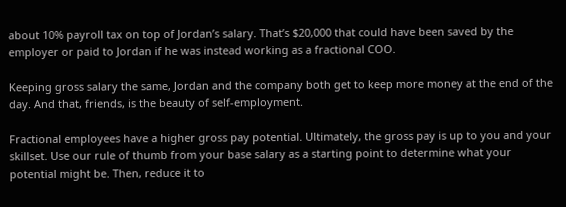about 10% payroll tax on top of Jordan’s salary. That’s $20,000 that could have been saved by the employer or paid to Jordan if he was instead working as a fractional COO.

Keeping gross salary the same, Jordan and the company both get to keep more money at the end of the day. And that, friends, is the beauty of self-employment.

Fractional employees have a higher gross pay potential. Ultimately, the gross pay is up to you and your skillset. Use our rule of thumb from your base salary as a starting point to determine what your potential might be. Then, reduce it to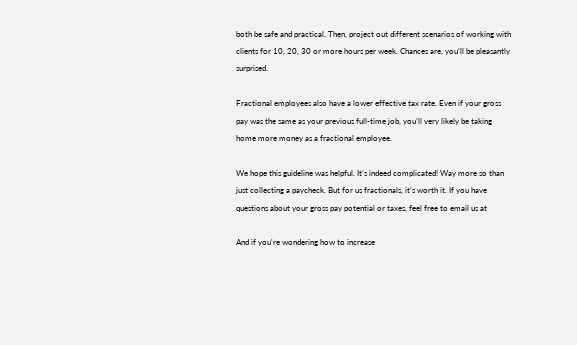both be safe and practical. Then, project out different scenarios of working with clients for 10, 20, 30 or more hours per week. Chances are, you’ll be pleasantly surprised.

Fractional employees also have a lower effective tax rate. Even if your gross pay was the same as your previous full-time job, you’ll very likely be taking home more money as a fractional employee.

We hope this guideline was helpful. It’s indeed complicated! Way more so than just collecting a paycheck. But for us fractionals, it’s worth it. If you have questions about your gross pay potential or taxes, feel free to email us at

And if you're wondering how to increase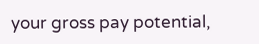your gross pay potential,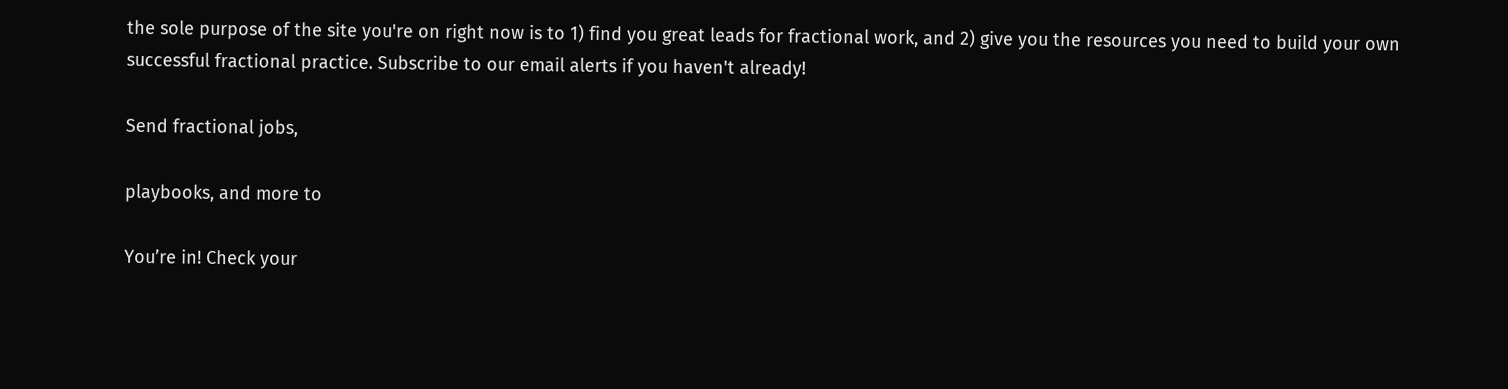the sole purpose of the site you're on right now is to 1) find you great leads for fractional work, and 2) give you the resources you need to build your own successful fractional practice. Subscribe to our email alerts if you haven't already!

Send fractional jobs,

playbooks, and more to

You’re in! Check your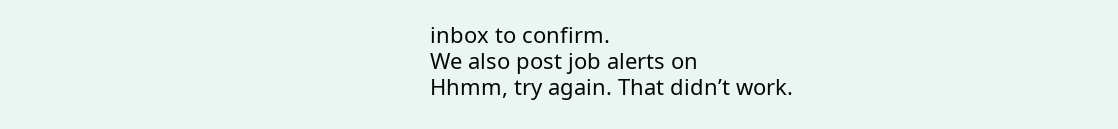inbox to confirm.
We also post job alerts on
Hhmm, try again. That didn’t work.